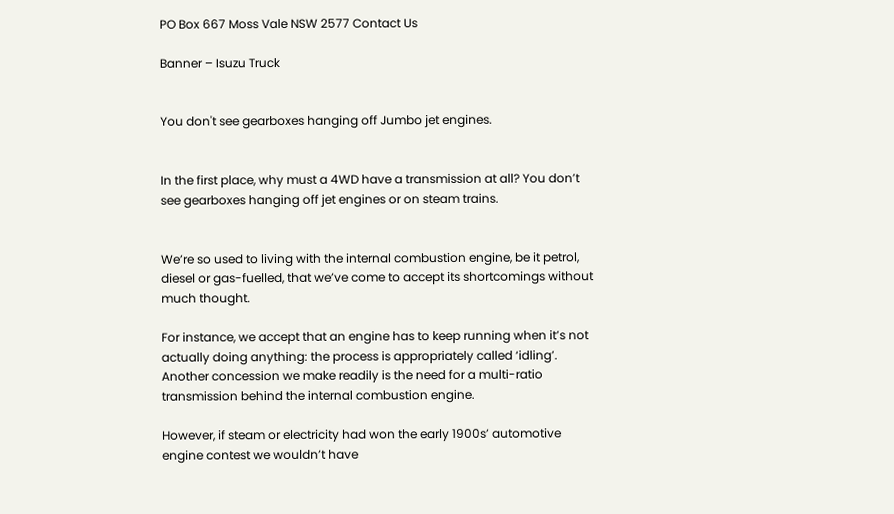PO Box 667 Moss Vale NSW 2577 Contact Us

Banner – Isuzu Truck


You don't see gearboxes hanging off Jumbo jet engines.


In the first place, why must a 4WD have a transmission at all? You don’t see gearboxes hanging off jet engines or on steam trains.


We’re so used to living with the internal combustion engine, be it petrol, diesel or gas-fuelled, that we’ve come to accept its shortcomings without much thought.

For instance, we accept that an engine has to keep running when it’s not actually doing anything: the process is appropriately called ‘idling’. Another concession we make readily is the need for a multi-ratio transmission behind the internal combustion engine.

However, if steam or electricity had won the early 1900s’ automotive engine contest we wouldn’t have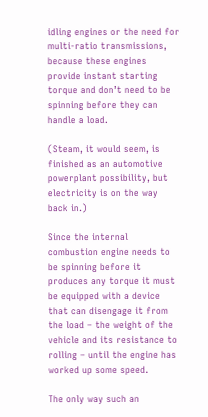idling engines or the need for multi-ratio transmissions, because these engines provide instant starting torque and don’t need to be spinning before they can handle a load.

(Steam, it would seem, is finished as an automotive powerplant possibility, but electricity is on the way back in.)

Since the internal combustion engine needs to be spinning before it produces any torque it must be equipped with a device that can disengage it from the load – the weight of the vehicle and its resistance to rolling – until the engine has worked up some speed.

The only way such an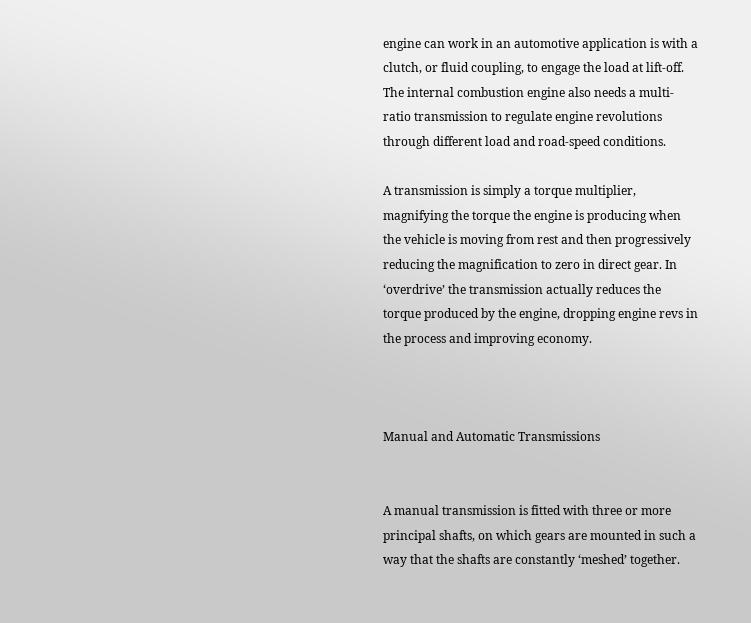engine can work in an automotive application is with a clutch, or fluid coupling, to engage the load at lift-off. The internal combustion engine also needs a multi-ratio transmission to regulate engine revolutions through different load and road-speed conditions.

A transmission is simply a torque multiplier, magnifying the torque the engine is producing when the vehicle is moving from rest and then progressively reducing the magnification to zero in direct gear. In ‘overdrive’ the transmission actually reduces the torque produced by the engine, dropping engine revs in the process and improving economy.



Manual and Automatic Transmissions


A manual transmission is fitted with three or more principal shafts, on which gears are mounted in such a way that the shafts are constantly ‘meshed’ together.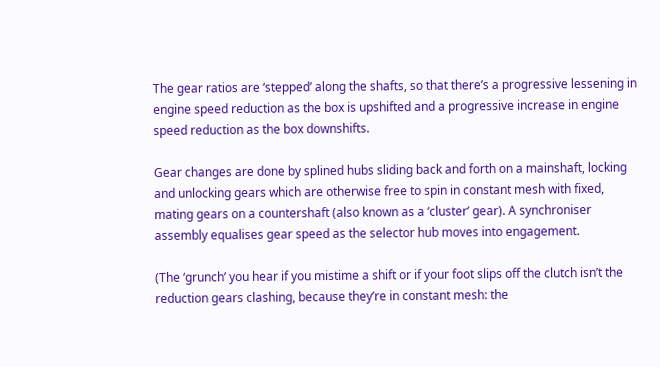The gear ratios are ‘stepped’ along the shafts, so that there’s a progressive lessening in engine speed reduction as the box is upshifted and a progressive increase in engine speed reduction as the box downshifts.

Gear changes are done by splined hubs sliding back and forth on a mainshaft, locking and unlocking gears which are otherwise free to spin in constant mesh with fixed, mating gears on a countershaft (also known as a ‘cluster’ gear). A synchroniser assembly equalises gear speed as the selector hub moves into engagement.

(The ‘grunch’ you hear if you mistime a shift or if your foot slips off the clutch isn’t the reduction gears clashing, because they’re in constant mesh: the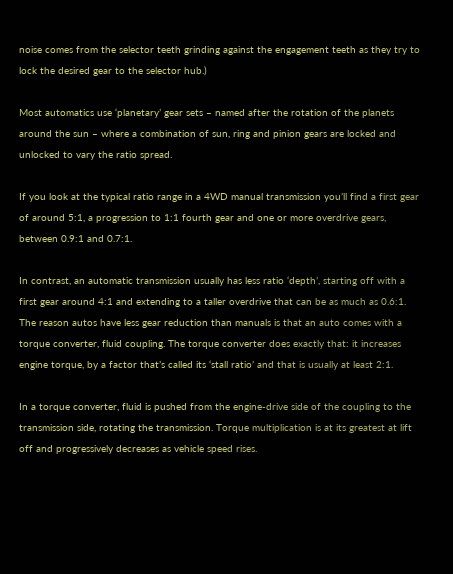noise comes from the selector teeth grinding against the engagement teeth as they try to lock the desired gear to the selector hub.)

Most automatics use ‘planetary’ gear sets – named after the rotation of the planets around the sun – where a combination of sun, ring and pinion gears are locked and unlocked to vary the ratio spread.

If you look at the typical ratio range in a 4WD manual transmission you’ll find a first gear of around 5:1, a progression to 1:1 fourth gear and one or more overdrive gears, between 0.9:1 and 0.7:1.

In contrast, an automatic transmission usually has less ratio ‘depth’, starting off with a first gear around 4:1 and extending to a taller overdrive that can be as much as 0.6:1. The reason autos have less gear reduction than manuals is that an auto comes with a torque converter, fluid coupling. The torque converter does exactly that: it increases engine torque, by a factor that’s called its ‘stall ratio’ and that is usually at least 2:1.

In a torque converter, fluid is pushed from the engine-drive side of the coupling to the transmission side, rotating the transmission. Torque multiplication is at its greatest at lift off and progressively decreases as vehicle speed rises.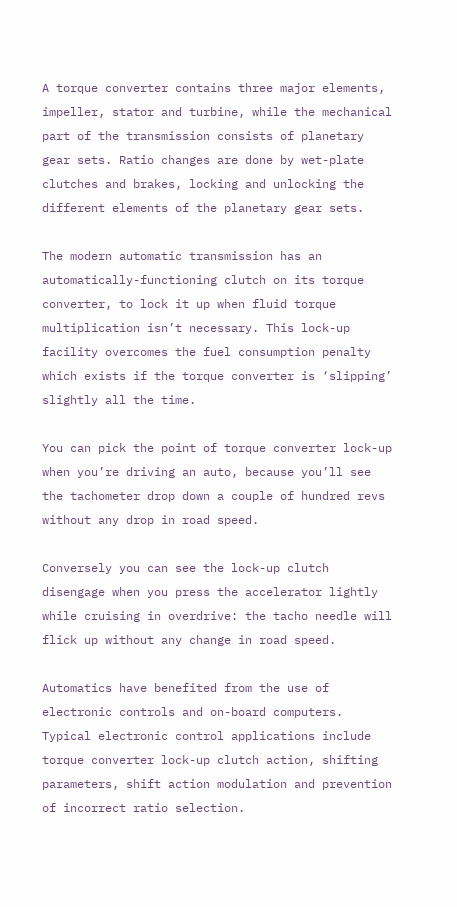A torque converter contains three major elements, impeller, stator and turbine, while the mechanical part of the transmission consists of planetary gear sets. Ratio changes are done by wet-plate clutches and brakes, locking and unlocking the different elements of the planetary gear sets.

The modern automatic transmission has an automatically-functioning clutch on its torque converter, to lock it up when fluid torque multiplication isn’t necessary. This lock-up facility overcomes the fuel consumption penalty which exists if the torque converter is ‘slipping’ slightly all the time.

You can pick the point of torque converter lock-up when you’re driving an auto, because you’ll see the tachometer drop down a couple of hundred revs without any drop in road speed.

Conversely you can see the lock-up clutch disengage when you press the accelerator lightly while cruising in overdrive: the tacho needle will flick up without any change in road speed.

Automatics have benefited from the use of electronic controls and on-board computers. Typical electronic control applications include torque converter lock-up clutch action, shifting parameters, shift action modulation and prevention of incorrect ratio selection.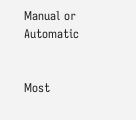Manual or Automatic


Most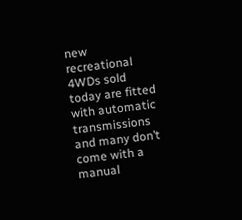new recreational 4WDs sold today are fitted with automatic transmissions and many don’t come with a manual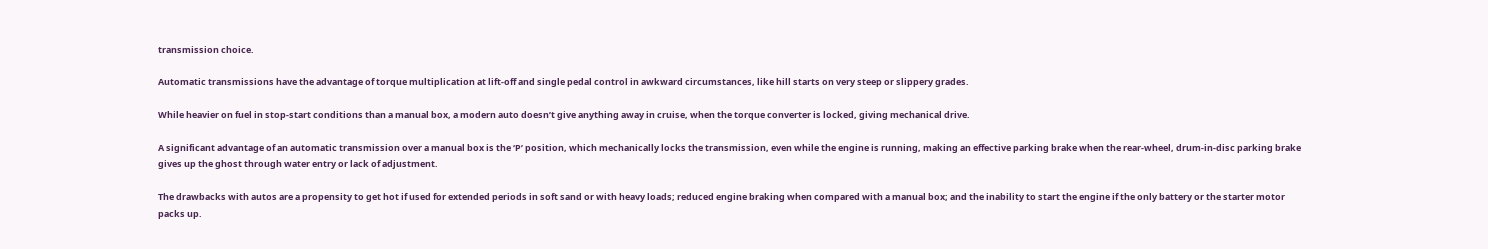transmission choice.

Automatic transmissions have the advantage of torque multiplication at lift-off and single pedal control in awkward circumstances, like hill starts on very steep or slippery grades.

While heavier on fuel in stop-start conditions than a manual box, a modern auto doesn’t give anything away in cruise, when the torque converter is locked, giving mechanical drive.

A significant advantage of an automatic transmission over a manual box is the ‘P’ position, which mechanically locks the transmission, even while the engine is running, making an effective parking brake when the rear-wheel, drum-in-disc parking brake gives up the ghost through water entry or lack of adjustment.

The drawbacks with autos are a propensity to get hot if used for extended periods in soft sand or with heavy loads; reduced engine braking when compared with a manual box; and the inability to start the engine if the only battery or the starter motor packs up.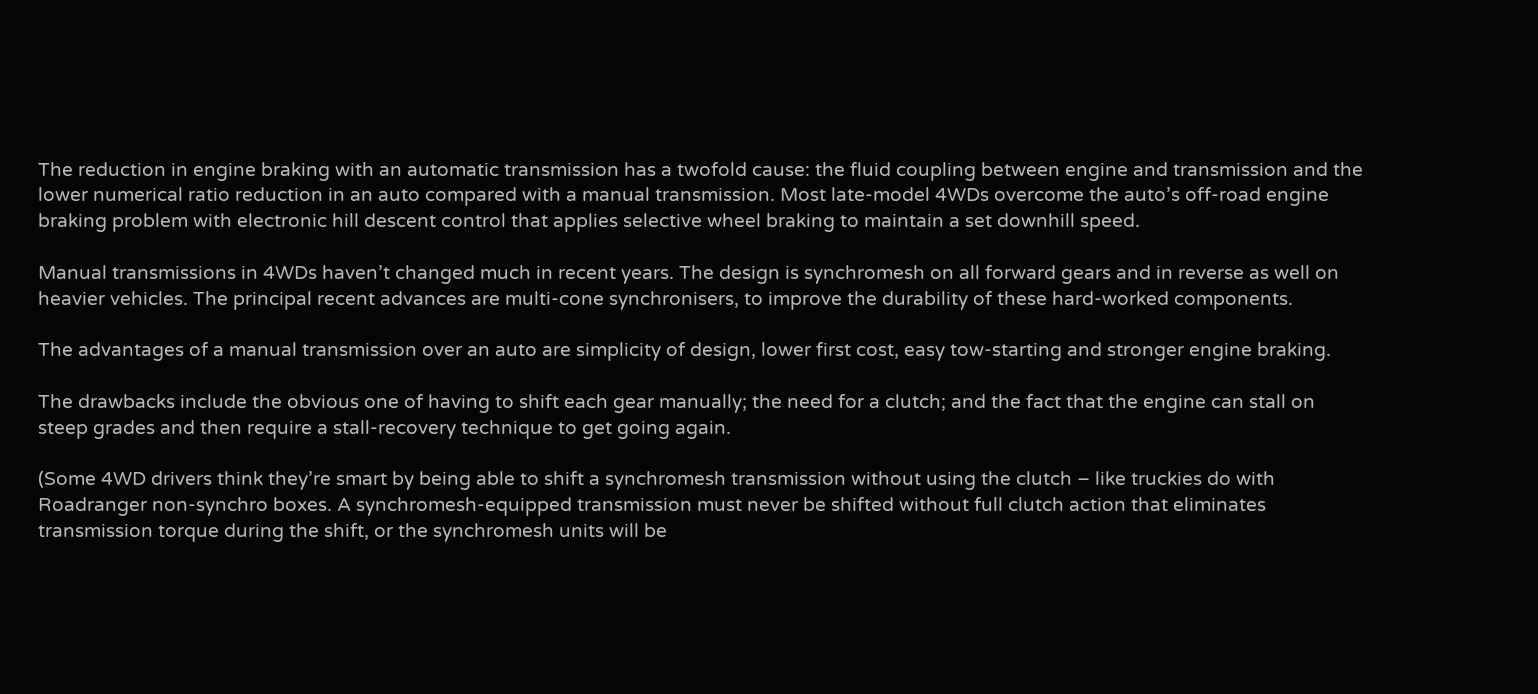The reduction in engine braking with an automatic transmission has a twofold cause: the fluid coupling between engine and transmission and the lower numerical ratio reduction in an auto compared with a manual transmission. Most late-model 4WDs overcome the auto’s off-road engine braking problem with electronic hill descent control that applies selective wheel braking to maintain a set downhill speed.

Manual transmissions in 4WDs haven’t changed much in recent years. The design is synchromesh on all forward gears and in reverse as well on heavier vehicles. The principal recent advances are multi-cone synchronisers, to improve the durability of these hard-worked components.

The advantages of a manual transmission over an auto are simplicity of design, lower first cost, easy tow-starting and stronger engine braking.

The drawbacks include the obvious one of having to shift each gear manually; the need for a clutch; and the fact that the engine can stall on steep grades and then require a stall-recovery technique to get going again.

(Some 4WD drivers think they’re smart by being able to shift a synchromesh transmission without using the clutch – like truckies do with Roadranger non-synchro boxes. A synchromesh-equipped transmission must never be shifted without full clutch action that eliminates transmission torque during the shift, or the synchromesh units will be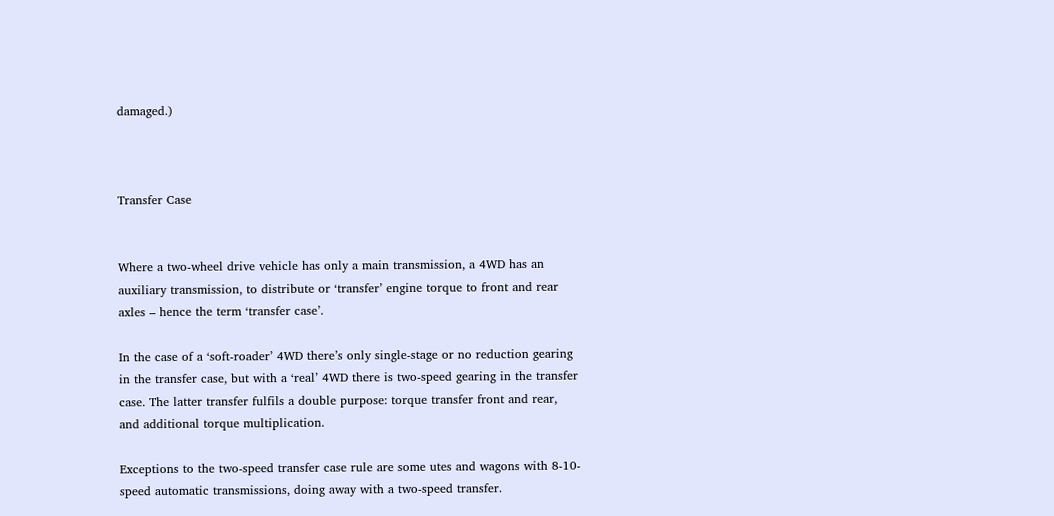damaged.)



Transfer Case


Where a two-wheel drive vehicle has only a main transmission, a 4WD has an auxiliary transmission, to distribute or ‘transfer’ engine torque to front and rear axles – hence the term ‘transfer case’.

In the case of a ‘soft-roader’ 4WD there’s only single-stage or no reduction gearing in the transfer case, but with a ‘real’ 4WD there is two-speed gearing in the transfer case. The latter transfer fulfils a double purpose: torque transfer front and rear, and additional torque multiplication.

Exceptions to the two-speed transfer case rule are some utes and wagons with 8-10-speed automatic transmissions, doing away with a two-speed transfer.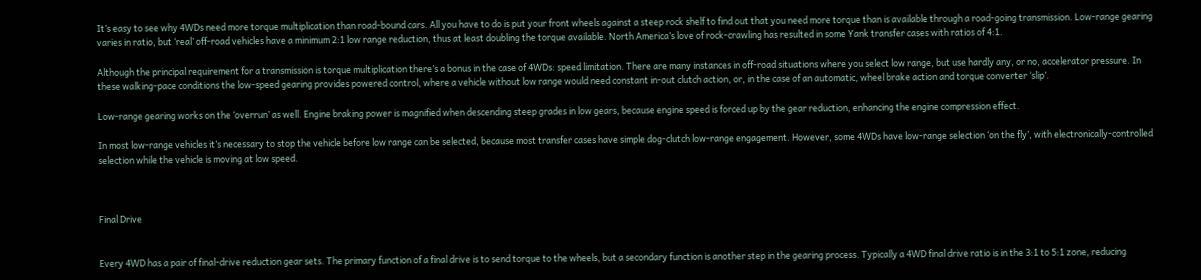It’s easy to see why 4WDs need more torque multiplication than road-bound cars. All you have to do is put your front wheels against a steep rock shelf to find out that you need more torque than is available through a road-going transmission. Low-range gearing varies in ratio, but ‘real’ off-road vehicles have a minimum 2:1 low range reduction, thus at least doubling the torque available. North America’s love of rock-crawling has resulted in some Yank transfer cases with ratios of 4:1.

Although the principal requirement for a transmission is torque multiplication there’s a bonus in the case of 4WDs: speed limitation. There are many instances in off-road situations where you select low range, but use hardly any, or no, accelerator pressure. In these walking-pace conditions the low-speed gearing provides powered control, where a vehicle without low range would need constant in-out clutch action, or, in the case of an automatic, wheel brake action and torque converter ‘slip’.

Low-range gearing works on the ‘overrun’ as well. Engine braking power is magnified when descending steep grades in low gears, because engine speed is forced up by the gear reduction, enhancing the engine compression effect.

In most low-range vehicles it’s necessary to stop the vehicle before low range can be selected, because most transfer cases have simple dog-clutch low-range engagement. However, some 4WDs have low-range selection ‘on the fly’, with electronically-controlled selection while the vehicle is moving at low speed.



Final Drive


Every 4WD has a pair of final-drive reduction gear sets. The primary function of a final drive is to send torque to the wheels, but a secondary function is another step in the gearing process. Typically a 4WD final drive ratio is in the 3:1 to 5:1 zone, reducing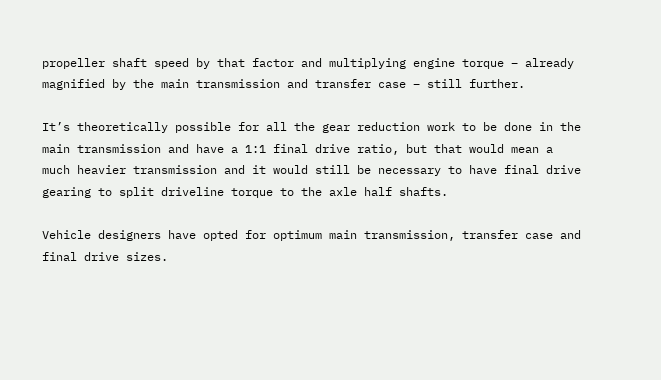propeller shaft speed by that factor and multiplying engine torque – already magnified by the main transmission and transfer case – still further.

It’s theoretically possible for all the gear reduction work to be done in the main transmission and have a 1:1 final drive ratio, but that would mean a much heavier transmission and it would still be necessary to have final drive gearing to split driveline torque to the axle half shafts.

Vehicle designers have opted for optimum main transmission, transfer case and final drive sizes.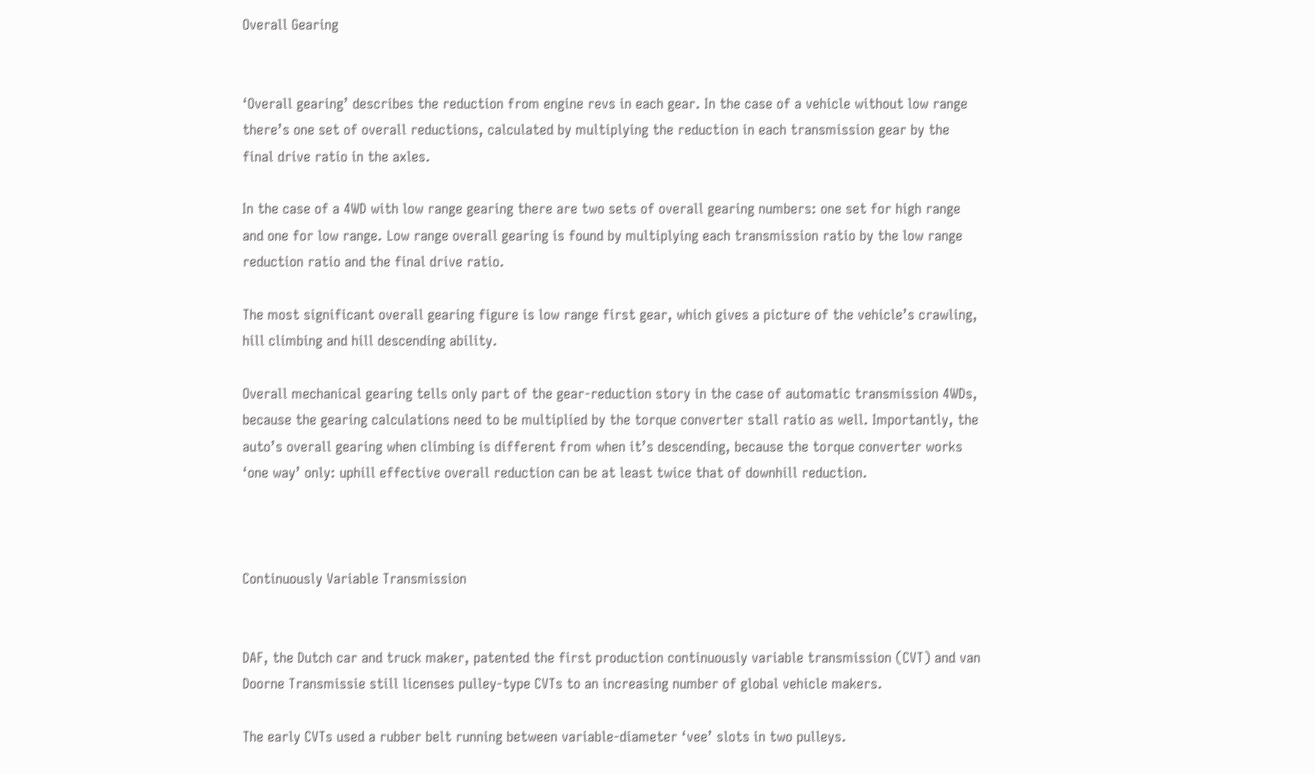Overall Gearing


‘Overall gearing’ describes the reduction from engine revs in each gear. In the case of a vehicle without low range there’s one set of overall reductions, calculated by multiplying the reduction in each transmission gear by the final drive ratio in the axles.

In the case of a 4WD with low range gearing there are two sets of overall gearing numbers: one set for high range and one for low range. Low range overall gearing is found by multiplying each transmission ratio by the low range reduction ratio and the final drive ratio.

The most significant overall gearing figure is low range first gear, which gives a picture of the vehicle’s crawling, hill climbing and hill descending ability.

Overall mechanical gearing tells only part of the gear-reduction story in the case of automatic transmission 4WDs, because the gearing calculations need to be multiplied by the torque converter stall ratio as well. Importantly, the auto’s overall gearing when climbing is different from when it’s descending, because the torque converter works ‘one way’ only: uphill effective overall reduction can be at least twice that of downhill reduction.



Continuously Variable Transmission


DAF, the Dutch car and truck maker, patented the first production continuously variable transmission (CVT) and van Doorne Transmissie still licenses pulley-type CVTs to an increasing number of global vehicle makers.

The early CVTs used a rubber belt running between variable-diameter ‘vee’ slots in two pulleys.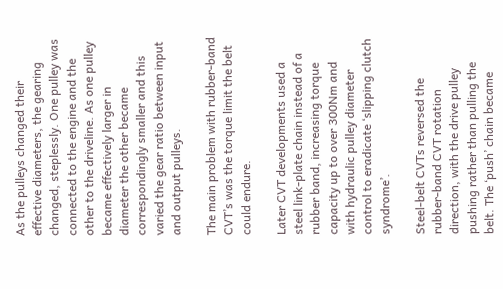As the pulleys changed their effective diameters, the gearing changed, steplessly. One pulley was connected to the engine and the other to the driveline. As one pulley became effectively larger in diameter the other became correspondingly smaller and this varied the gear ratio between input and output pulleys.

The main problem with rubber-band CVT’s was the torque limit the belt could endure.

Later CVT developments used a steel link-plate chain instead of a rubber band, increasing torque capacity up to over 300Nm and with hydraulic pulley diameter control to eradicate ‘slipping clutch syndrome’.

Steel-belt CVTs reversed the rubber-band CVT rotation direction, with the drive pulley pushing rather than pulling the belt. The ‘push’ chain became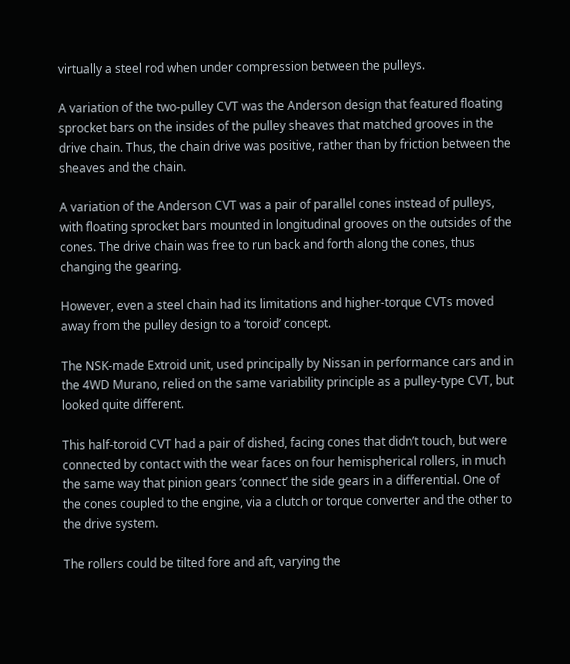virtually a steel rod when under compression between the pulleys.

A variation of the two-pulley CVT was the Anderson design that featured floating sprocket bars on the insides of the pulley sheaves that matched grooves in the drive chain. Thus, the chain drive was positive, rather than by friction between the sheaves and the chain.

A variation of the Anderson CVT was a pair of parallel cones instead of pulleys, with floating sprocket bars mounted in longitudinal grooves on the outsides of the cones. The drive chain was free to run back and forth along the cones, thus changing the gearing.

However, even a steel chain had its limitations and higher-torque CVTs moved away from the pulley design to a ‘toroid’ concept.

The NSK-made Extroid unit, used principally by Nissan in performance cars and in the 4WD Murano, relied on the same variability principle as a pulley-type CVT, but looked quite different.

This half-toroid CVT had a pair of dished, facing cones that didn’t touch, but were connected by contact with the wear faces on four hemispherical rollers, in much the same way that pinion gears ‘connect’ the side gears in a differential. One of the cones coupled to the engine, via a clutch or torque converter and the other to the drive system.

The rollers could be tilted fore and aft, varying the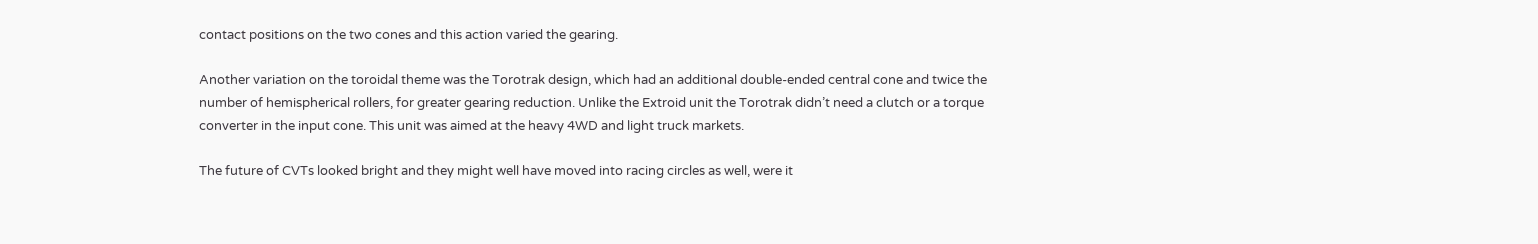contact positions on the two cones and this action varied the gearing.

Another variation on the toroidal theme was the Torotrak design, which had an additional double-ended central cone and twice the number of hemispherical rollers, for greater gearing reduction. Unlike the Extroid unit the Torotrak didn’t need a clutch or a torque converter in the input cone. This unit was aimed at the heavy 4WD and light truck markets.

The future of CVTs looked bright and they might well have moved into racing circles as well, were it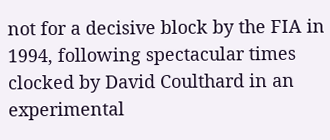not for a decisive block by the FIA in 1994, following spectacular times clocked by David Coulthard in an experimental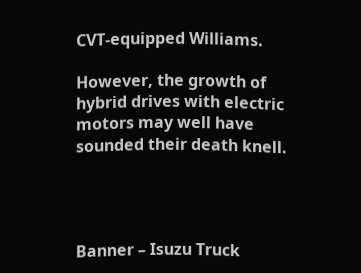CVT-equipped Williams.

However, the growth of hybrid drives with electric motors may well have sounded their death knell.




Banner – Isuzu Truck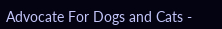Advocate For Dogs and Cats -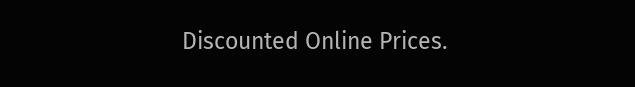Discounted Online Prices.